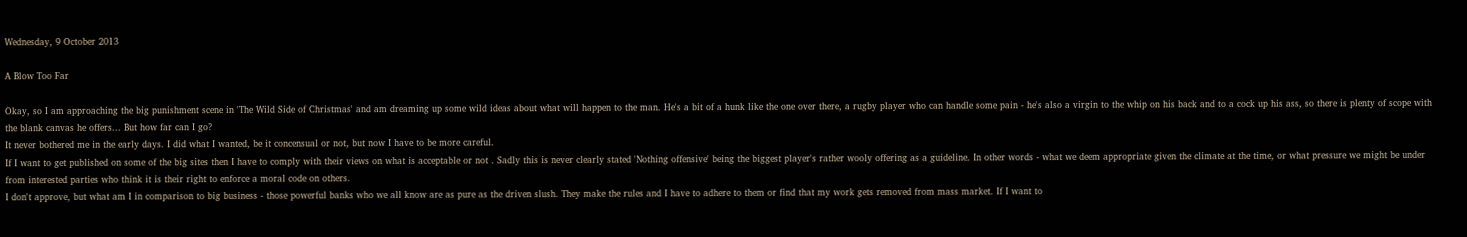Wednesday, 9 October 2013

A Blow Too Far

Okay, so I am approaching the big punishment scene in 'The Wild Side of Christmas' and am dreaming up some wild ideas about what will happen to the man. He's a bit of a hunk like the one over there, a rugby player who can handle some pain - he's also a virgin to the whip on his back and to a cock up his ass, so there is plenty of scope with the blank canvas he offers... But how far can I go?
It never bothered me in the early days. I did what I wanted, be it concensual or not, but now I have to be more careful.
If I want to get published on some of the big sites then I have to comply with their views on what is acceptable or not . Sadly this is never clearly stated 'Nothing offensive' being the biggest player's rather wooly offering as a guideline. In other words - what we deem appropriate given the climate at the time, or what pressure we might be under from interested parties who think it is their right to enforce a moral code on others.
I don't approve, but what am I in comparison to big business - those powerful banks who we all know are as pure as the driven slush. They make the rules and I have to adhere to them or find that my work gets removed from mass market. If I want to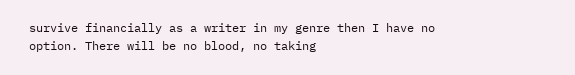survive financially as a writer in my genre then I have no option. There will be no blood, no taking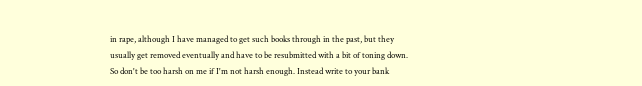in rape, although I have managed to get such books through in the past, but they usually get removed eventually and have to be resubmitted with a bit of toning down. So don't be too harsh on me if I'm not harsh enough. Instead write to your bank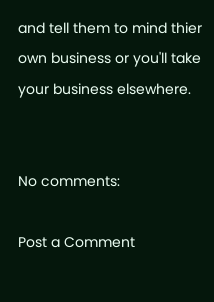and tell them to mind thier own business or you'll take your business elsewhere.


No comments:

Post a Comment